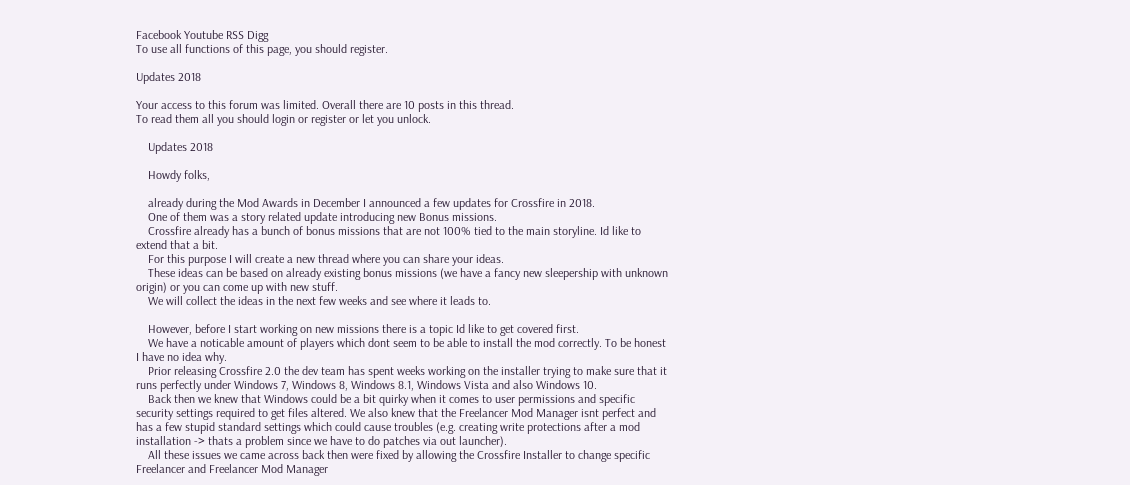Facebook Youtube RSS Digg
To use all functions of this page, you should register.

Updates 2018

Your access to this forum was limited. Overall there are 10 posts in this thread.
To read them all you should login or register or let you unlock.

    Updates 2018

    Howdy folks,

    already during the Mod Awards in December I announced a few updates for Crossfire in 2018.
    One of them was a story related update introducing new Bonus missions.
    Crossfire already has a bunch of bonus missions that are not 100% tied to the main storyline. Id like to extend that a bit.
    For this purpose I will create a new thread where you can share your ideas.
    These ideas can be based on already existing bonus missions (we have a fancy new sleepership with unknown origin) or you can come up with new stuff.
    We will collect the ideas in the next few weeks and see where it leads to.

    However, before I start working on new missions there is a topic Id like to get covered first.
    We have a noticable amount of players which dont seem to be able to install the mod correctly. To be honest I have no idea why.
    Prior releasing Crossfire 2.0 the dev team has spent weeks working on the installer trying to make sure that it runs perfectly under Windows 7, Windows 8, Windows 8.1, Windows Vista and also Windows 10.
    Back then we knew that Windows could be a bit quirky when it comes to user permissions and specific security settings required to get files altered. We also knew that the Freelancer Mod Manager isnt perfect and has a few stupid standard settings which could cause troubles (e.g. creating write protections after a mod installation -> thats a problem since we have to do patches via out launcher).
    All these issues we came across back then were fixed by allowing the Crossfire Installer to change specific Freelancer and Freelancer Mod Manager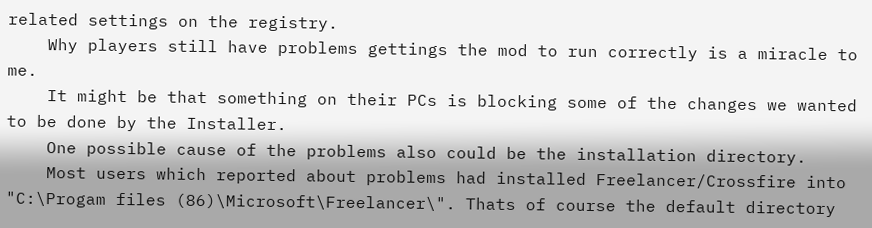related settings on the registry.
    Why players still have problems gettings the mod to run correctly is a miracle to me.
    It might be that something on their PCs is blocking some of the changes we wanted to be done by the Installer.
    One possible cause of the problems also could be the installation directory.
    Most users which reported about problems had installed Freelancer/Crossfire into "C:\Progam files (86)\Microsoft\Freelancer\". Thats of course the default directory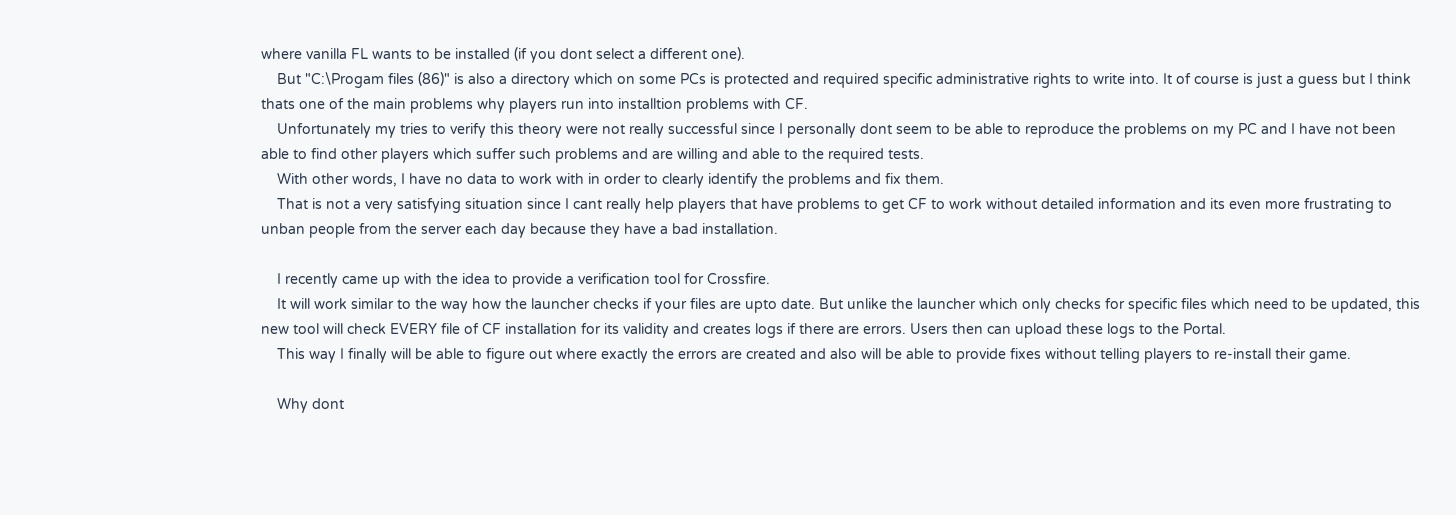where vanilla FL wants to be installed (if you dont select a different one).
    But "C:\Progam files (86)" is also a directory which on some PCs is protected and required specific administrative rights to write into. It of course is just a guess but I think thats one of the main problems why players run into installtion problems with CF.
    Unfortunately my tries to verify this theory were not really successful since I personally dont seem to be able to reproduce the problems on my PC and I have not been able to find other players which suffer such problems and are willing and able to the required tests.
    With other words, I have no data to work with in order to clearly identify the problems and fix them.
    That is not a very satisfying situation since I cant really help players that have problems to get CF to work without detailed information and its even more frustrating to unban people from the server each day because they have a bad installation.

    I recently came up with the idea to provide a verification tool for Crossfire.
    It will work similar to the way how the launcher checks if your files are upto date. But unlike the launcher which only checks for specific files which need to be updated, this new tool will check EVERY file of CF installation for its validity and creates logs if there are errors. Users then can upload these logs to the Portal.
    This way I finally will be able to figure out where exactly the errors are created and also will be able to provide fixes without telling players to re-install their game.

    Why dont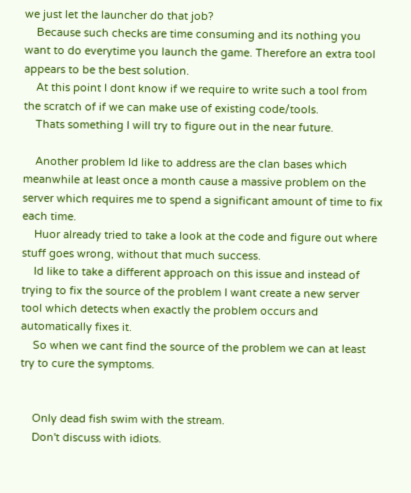we just let the launcher do that job?
    Because such checks are time consuming and its nothing you want to do everytime you launch the game. Therefore an extra tool appears to be the best solution.
    At this point I dont know if we require to write such a tool from the scratch of if we can make use of existing code/tools.
    Thats something I will try to figure out in the near future.

    Another problem Id like to address are the clan bases which meanwhile at least once a month cause a massive problem on the server which requires me to spend a significant amount of time to fix each time.
    Huor already tried to take a look at the code and figure out where stuff goes wrong, without that much success.
    Id like to take a different approach on this issue and instead of trying to fix the source of the problem I want create a new server tool which detects when exactly the problem occurs and automatically fixes it.
    So when we cant find the source of the problem we can at least try to cure the symptoms.


    Only dead fish swim with the stream.
    Don't discuss with idiots.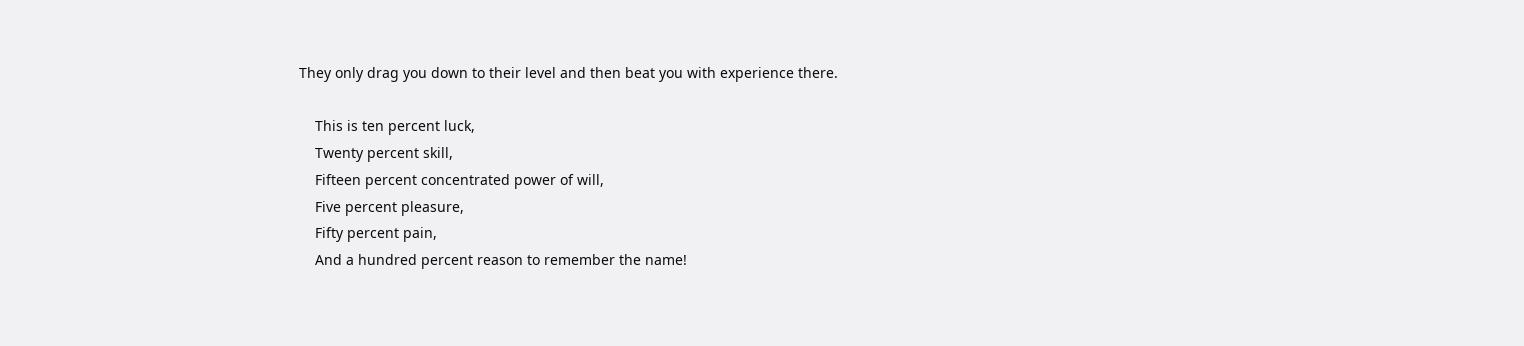They only drag you down to their level and then beat you with experience there.

    This is ten percent luck,
    Twenty percent skill,
    Fifteen percent concentrated power of will,
    Five percent pleasure,
    Fifty percent pain,
    And a hundred percent reason to remember the name!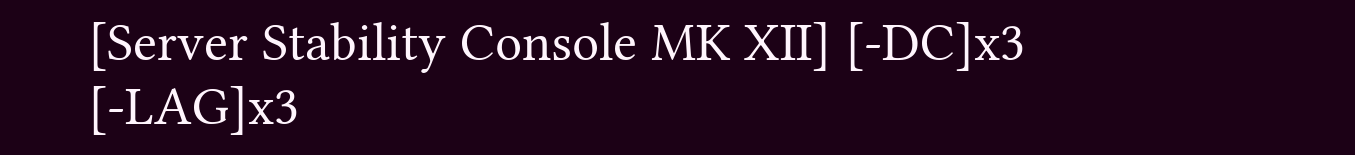[Server Stability Console MK XII] [-DC]x3 [-LAG]x3